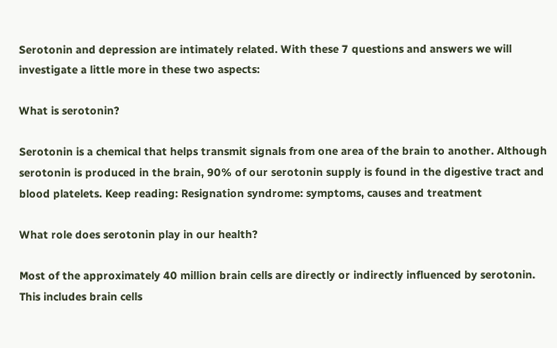Serotonin and depression are intimately related. With these 7 questions and answers we will investigate a little more in these two aspects:

What is serotonin?

Serotonin is a chemical that helps transmit signals from one area of the brain to another. Although serotonin is produced in the brain, 90% of our serotonin supply is found in the digestive tract and blood platelets. Keep reading: Resignation syndrome: symptoms, causes and treatment

What role does serotonin play in our health?

Most of the approximately 40 million brain cells are directly or indirectly influenced by serotonin. This includes brain cells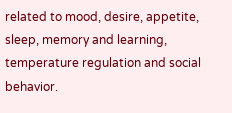related to mood, desire, appetite, sleep, memory and learning, temperature regulation and social behavior.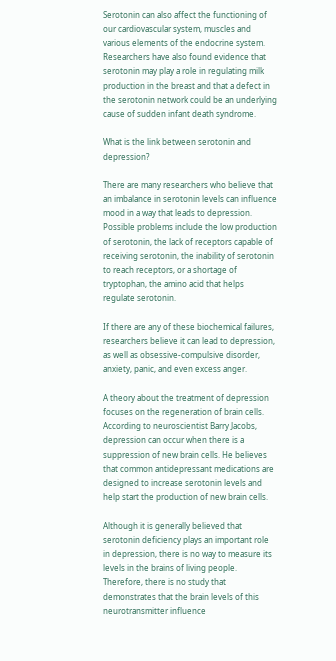Serotonin can also affect the functioning of our cardiovascular system, muscles and various elements of the endocrine system. Researchers have also found evidence that serotonin may play a role in regulating milk production in the breast and that a defect in the serotonin network could be an underlying cause of sudden infant death syndrome.

What is the link between serotonin and depression?

There are many researchers who believe that an imbalance in serotonin levels can influence mood in a way that leads to depression. Possible problems include the low production of serotonin, the lack of receptors capable of receiving serotonin, the inability of serotonin to reach receptors, or a shortage of tryptophan, the amino acid that helps regulate serotonin.

If there are any of these biochemical failures, researchers believe it can lead to depression, as well as obsessive-compulsive disorder, anxiety, panic, and even excess anger.

A theory about the treatment of depression focuses on the regeneration of brain cells. According to neuroscientist Barry Jacobs, depression can occur when there is a suppression of new brain cells. He believes that common antidepressant medications are designed to increase serotonin levels and help start the production of new brain cells.

Although it is generally believed that serotonin deficiency plays an important role in depression, there is no way to measure its levels in the brains of living people. Therefore, there is no study that demonstrates that the brain levels of this neurotransmitter influence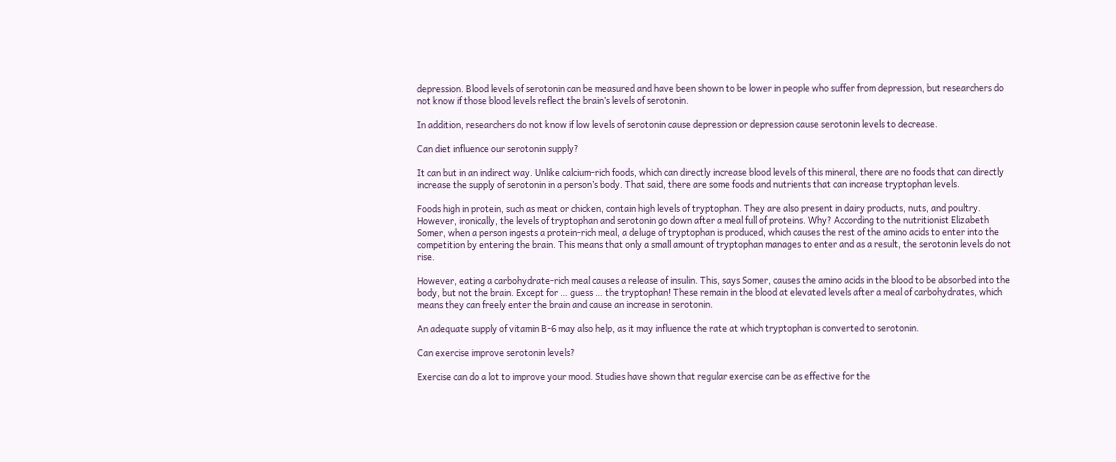depression. Blood levels of serotonin can be measured and have been shown to be lower in people who suffer from depression, but researchers do not know if those blood levels reflect the brain’s levels of serotonin.

In addition, researchers do not know if low levels of serotonin cause depression or depression cause serotonin levels to decrease.

Can diet influence our serotonin supply?

It can but in an indirect way. Unlike calcium-rich foods, which can directly increase blood levels of this mineral, there are no foods that can directly increase the supply of serotonin in a person’s body. That said, there are some foods and nutrients that can increase tryptophan levels.

Foods high in protein, such as meat or chicken, contain high levels of tryptophan. They are also present in dairy products, nuts, and poultry. However, ironically, the levels of tryptophan and serotonin go down after a meal full of proteins. Why? According to the nutritionist Elizabeth Somer, when a person ingests a protein-rich meal, a deluge of tryptophan is produced, which causes the rest of the amino acids to enter into the competition by entering the brain. This means that only a small amount of tryptophan manages to enter and as a result, the serotonin levels do not rise.

However, eating a carbohydrate-rich meal causes a release of insulin. This, says Somer, causes the amino acids in the blood to be absorbed into the body, but not the brain. Except for … guess … the tryptophan! These remain in the blood at elevated levels after a meal of carbohydrates, which means they can freely enter the brain and cause an increase in serotonin.

An adequate supply of vitamin B-6 may also help, as it may influence the rate at which tryptophan is converted to serotonin.

Can exercise improve serotonin levels?

Exercise can do a lot to improve your mood. Studies have shown that regular exercise can be as effective for the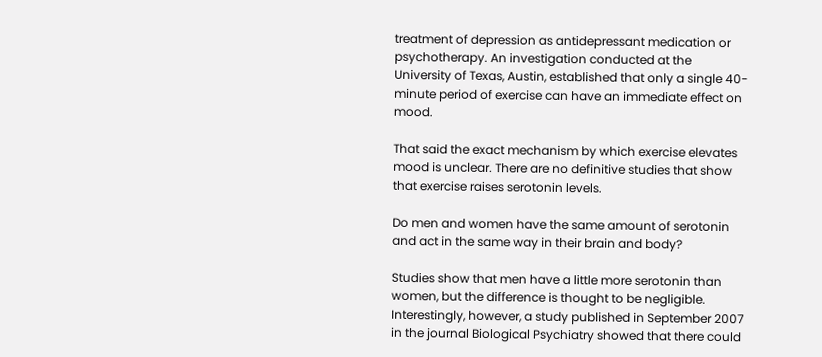treatment of depression as antidepressant medication or psychotherapy. An investigation conducted at the University of Texas, Austin, established that only a single 40-minute period of exercise can have an immediate effect on mood.

That said the exact mechanism by which exercise elevates mood is unclear. There are no definitive studies that show that exercise raises serotonin levels.

Do men and women have the same amount of serotonin and act in the same way in their brain and body?

Studies show that men have a little more serotonin than women, but the difference is thought to be negligible. Interestingly, however, a study published in September 2007 in the journal Biological Psychiatry showed that there could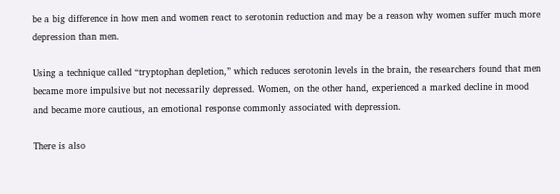be a big difference in how men and women react to serotonin reduction and may be a reason why women suffer much more depression than men.

Using a technique called “tryptophan depletion,” which reduces serotonin levels in the brain, the researchers found that men became more impulsive but not necessarily depressed. Women, on the other hand, experienced a marked decline in mood and became more cautious, an emotional response commonly associated with depression.

There is also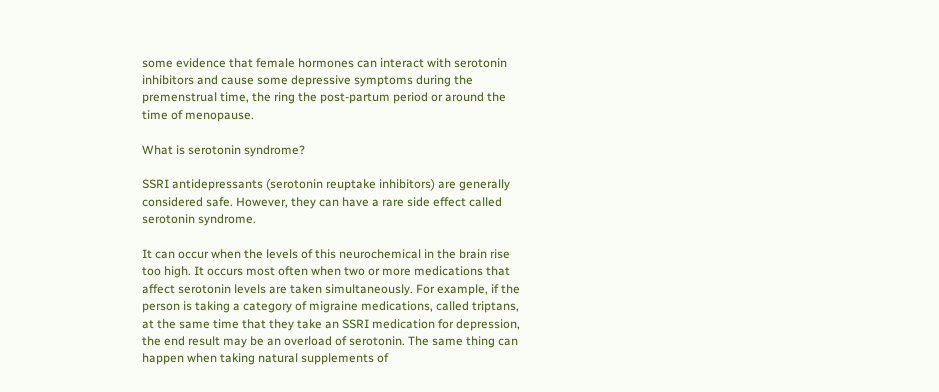some evidence that female hormones can interact with serotonin inhibitors and cause some depressive symptoms during the premenstrual time, the ring the post-partum period or around the time of menopause.

What is serotonin syndrome?

SSRI antidepressants (serotonin reuptake inhibitors) are generally considered safe. However, they can have a rare side effect called serotonin syndrome.

It can occur when the levels of this neurochemical in the brain rise too high. It occurs most often when two or more medications that affect serotonin levels are taken simultaneously. For example, if the person is taking a category of migraine medications, called triptans, at the same time that they take an SSRI medication for depression, the end result may be an overload of serotonin. The same thing can happen when taking natural supplements of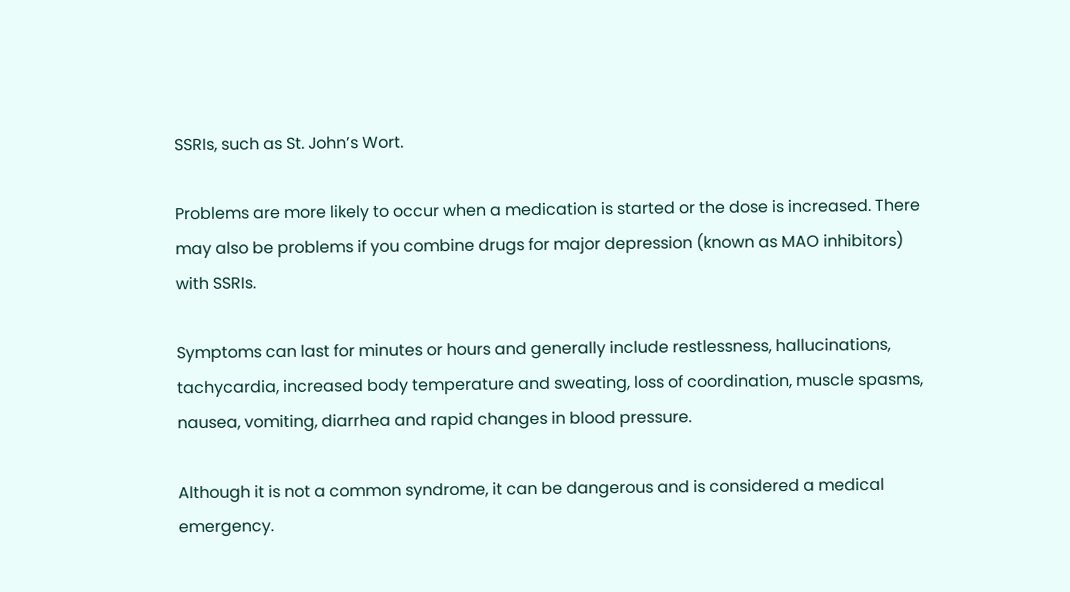SSRIs, such as St. John’s Wort.

Problems are more likely to occur when a medication is started or the dose is increased. There may also be problems if you combine drugs for major depression (known as MAO inhibitors) with SSRIs.

Symptoms can last for minutes or hours and generally include restlessness, hallucinations, tachycardia, increased body temperature and sweating, loss of coordination, muscle spasms, nausea, vomiting, diarrhea and rapid changes in blood pressure.

Although it is not a common syndrome, it can be dangerous and is considered a medical emergency.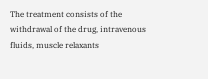The treatment consists of the withdrawal of the drug, intravenous fluids, muscle relaxants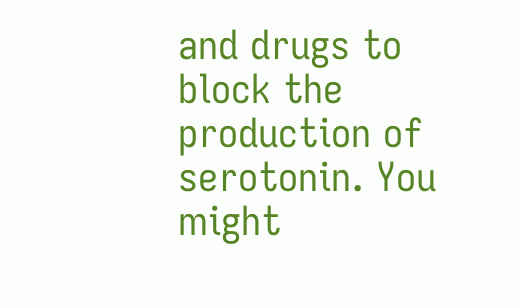and drugs to block the production of serotonin. You might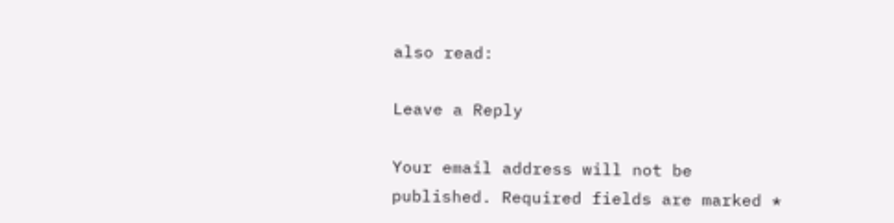also read:

Leave a Reply

Your email address will not be published. Required fields are marked *